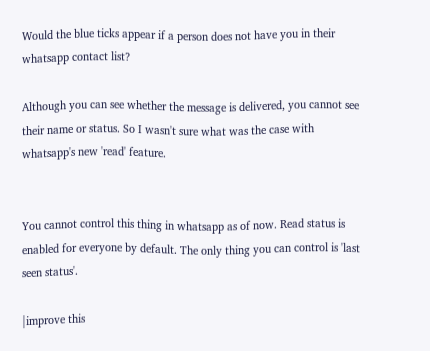Would the blue ticks appear if a person does not have you in their whatsapp contact list?

Although you can see whether the message is delivered, you cannot see their name or status. So I wasn't sure what was the case with whatsapp's new 'read' feature.


You cannot control this thing in whatsapp as of now. Read status is enabled for everyone by default. The only thing you can control is 'last seen status'.

|improve this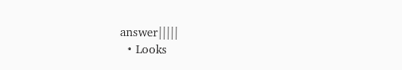answer|||||
  • Looks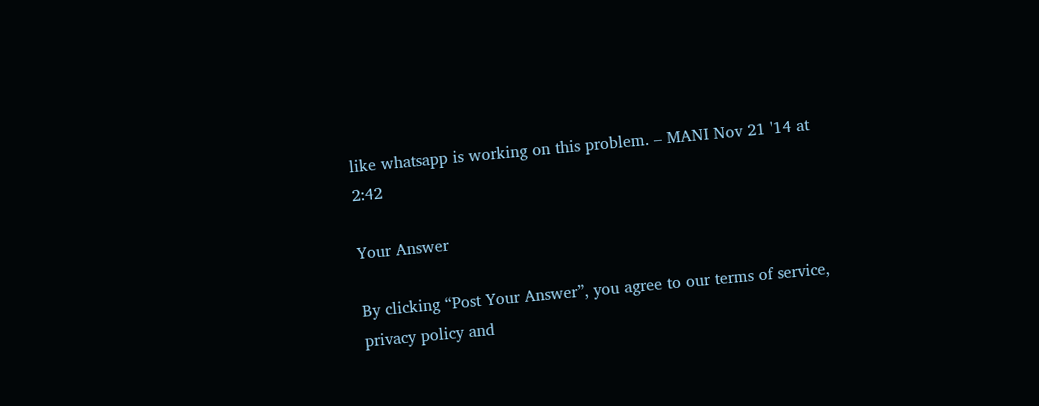like whatsapp is working on this problem. – MANI Nov 21 '14 at 2:42

Your Answer

By clicking “Post Your Answer”, you agree to our terms of service, privacy policy and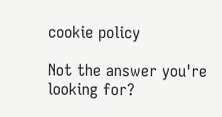cookie policy

Not the answer you're looking for?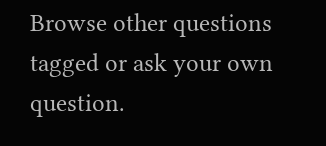Browse other questions tagged or ask your own question.